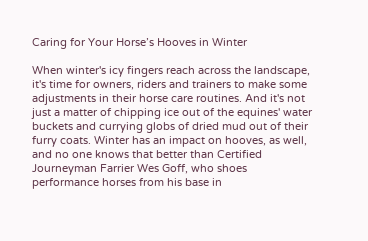Caring for Your Horse’s Hooves in Winter

When winter's icy fingers reach across the landscape, it's time for owners, riders and trainers to make some adjustments in their horse care routines. And it's not just a matter of chipping ice out of the equines' water buckets and currying globs of dried mud out of their furry coats. Winter has an impact on hooves, as well, and no one knows that better than Certified Journeyman Farrier Wes Goff, who shoes performance horses from his base in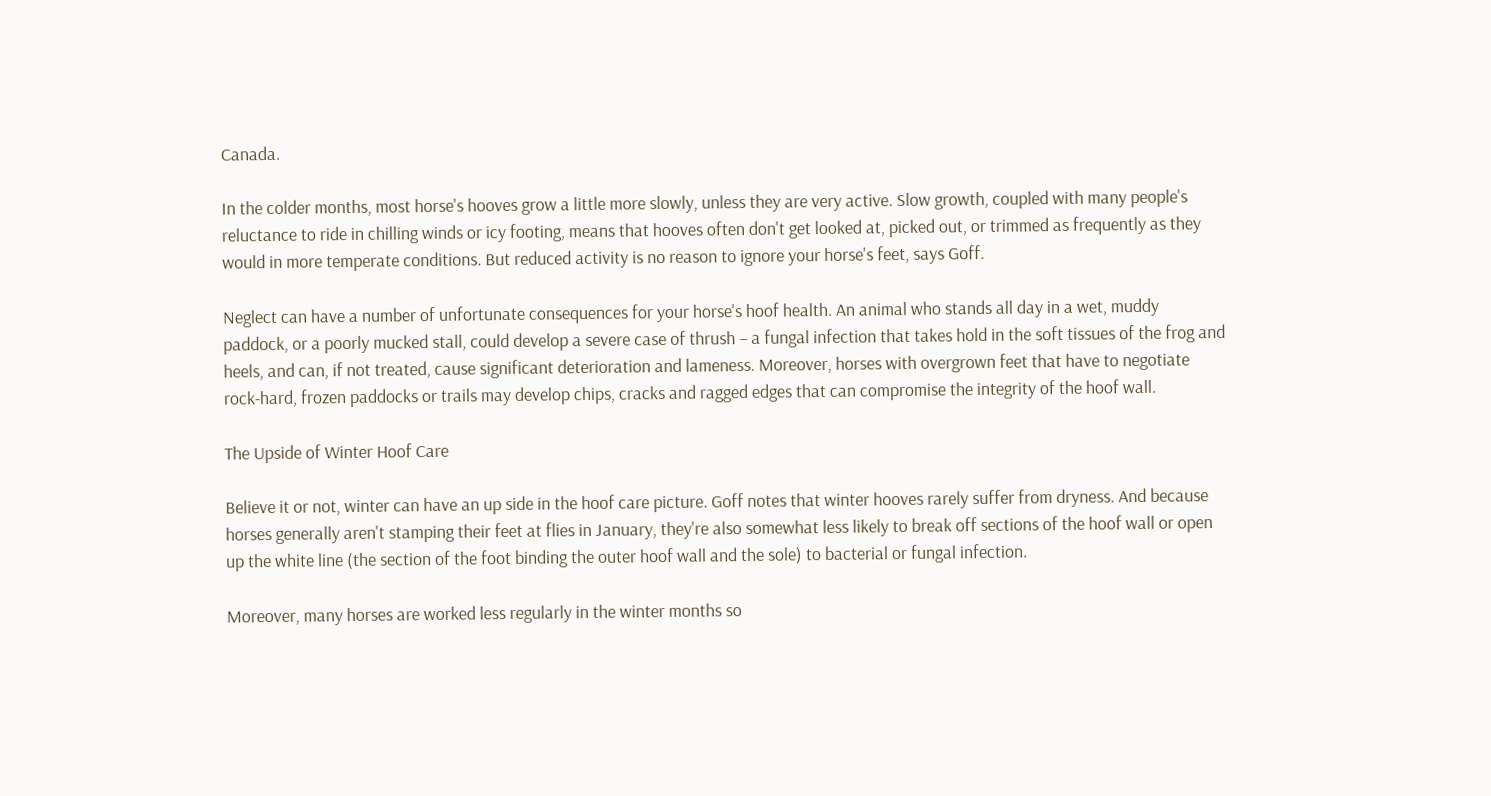Canada.

In the colder months, most horse's hooves grow a little more slowly, unless they are very active. Slow growth, coupled with many people's reluctance to ride in chilling winds or icy footing, means that hooves often don't get looked at, picked out, or trimmed as frequently as they would in more temperate conditions. But reduced activity is no reason to ignore your horse's feet, says Goff.

Neglect can have a number of unfortunate consequences for your horse's hoof health. An animal who stands all day in a wet, muddy paddock, or a poorly mucked stall, could develop a severe case of thrush – a fungal infection that takes hold in the soft tissues of the frog and heels, and can, if not treated, cause significant deterioration and lameness. Moreover, horses with overgrown feet that have to negotiate rock-hard, frozen paddocks or trails may develop chips, cracks and ragged edges that can compromise the integrity of the hoof wall.

The Upside of Winter Hoof Care

Believe it or not, winter can have an up side in the hoof care picture. Goff notes that winter hooves rarely suffer from dryness. And because horses generally aren't stamping their feet at flies in January, they're also somewhat less likely to break off sections of the hoof wall or open up the white line (the section of the foot binding the outer hoof wall and the sole) to bacterial or fungal infection.

Moreover, many horses are worked less regularly in the winter months so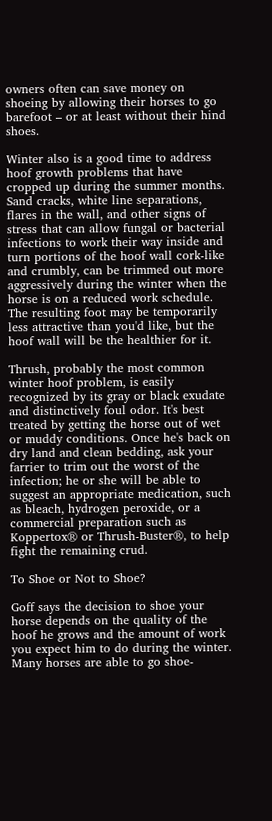owners often can save money on shoeing by allowing their horses to go barefoot – or at least without their hind shoes.

Winter also is a good time to address hoof growth problems that have cropped up during the summer months. Sand cracks, white line separations, flares in the wall, and other signs of stress that can allow fungal or bacterial infections to work their way inside and turn portions of the hoof wall cork-like and crumbly, can be trimmed out more aggressively during the winter when the horse is on a reduced work schedule. The resulting foot may be temporarily less attractive than you'd like, but the hoof wall will be the healthier for it.

Thrush, probably the most common winter hoof problem, is easily recognized by its gray or black exudate and distinctively foul odor. It's best treated by getting the horse out of wet or muddy conditions. Once he's back on dry land and clean bedding, ask your farrier to trim out the worst of the infection; he or she will be able to suggest an appropriate medication, such as bleach, hydrogen peroxide, or a commercial preparation such as Koppertox® or Thrush-Buster®, to help fight the remaining crud.

To Shoe or Not to Shoe?

Goff says the decision to shoe your horse depends on the quality of the hoof he grows and the amount of work you expect him to do during the winter. Many horses are able to go shoe-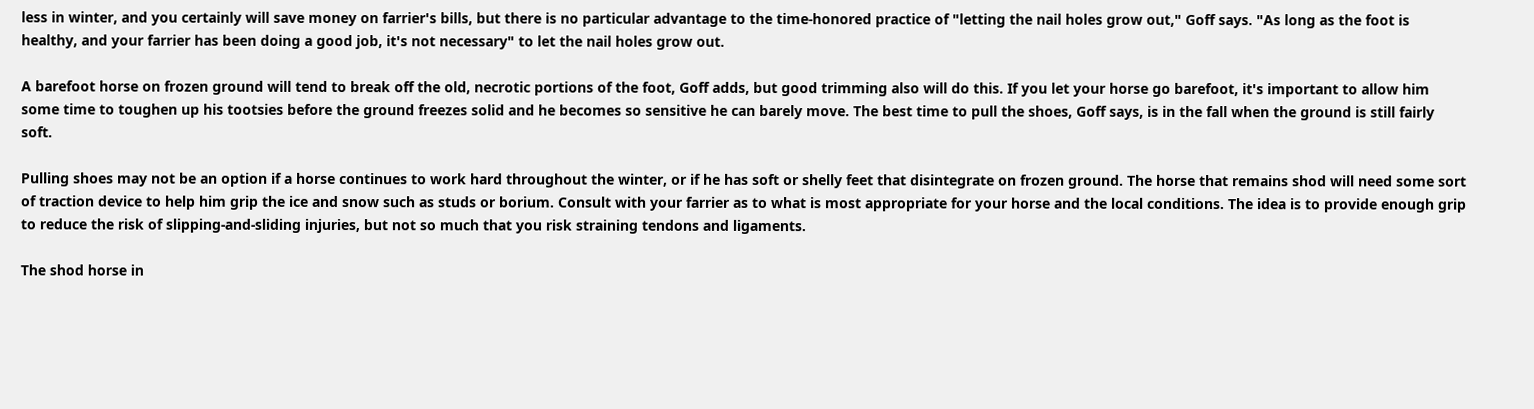less in winter, and you certainly will save money on farrier's bills, but there is no particular advantage to the time-honored practice of "letting the nail holes grow out," Goff says. "As long as the foot is healthy, and your farrier has been doing a good job, it's not necessary" to let the nail holes grow out.

A barefoot horse on frozen ground will tend to break off the old, necrotic portions of the foot, Goff adds, but good trimming also will do this. If you let your horse go barefoot, it's important to allow him some time to toughen up his tootsies before the ground freezes solid and he becomes so sensitive he can barely move. The best time to pull the shoes, Goff says, is in the fall when the ground is still fairly soft.

Pulling shoes may not be an option if a horse continues to work hard throughout the winter, or if he has soft or shelly feet that disintegrate on frozen ground. The horse that remains shod will need some sort of traction device to help him grip the ice and snow such as studs or borium. Consult with your farrier as to what is most appropriate for your horse and the local conditions. The idea is to provide enough grip to reduce the risk of slipping-and-sliding injuries, but not so much that you risk straining tendons and ligaments.

The shod horse in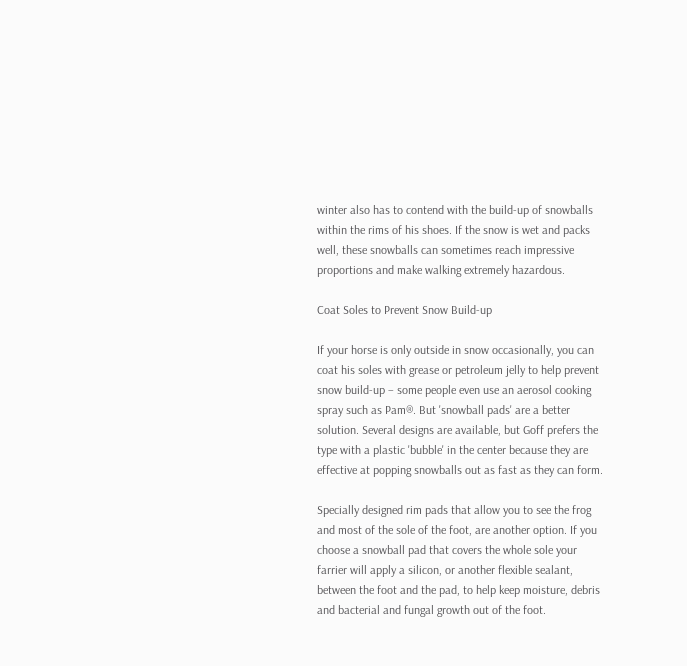winter also has to contend with the build-up of snowballs within the rims of his shoes. If the snow is wet and packs well, these snowballs can sometimes reach impressive proportions and make walking extremely hazardous.

Coat Soles to Prevent Snow Build-up

If your horse is only outside in snow occasionally, you can coat his soles with grease or petroleum jelly to help prevent snow build-up – some people even use an aerosol cooking spray such as Pam®. But 'snowball pads' are a better solution. Several designs are available, but Goff prefers the type with a plastic 'bubble' in the center because they are effective at popping snowballs out as fast as they can form.

Specially designed rim pads that allow you to see the frog and most of the sole of the foot, are another option. If you choose a snowball pad that covers the whole sole your farrier will apply a silicon, or another flexible sealant, between the foot and the pad, to help keep moisture, debris and bacterial and fungal growth out of the foot.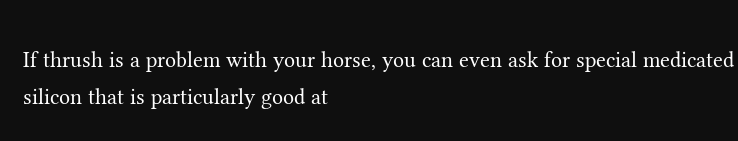If thrush is a problem with your horse, you can even ask for special medicated silicon that is particularly good at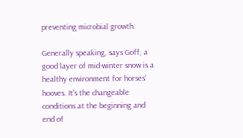preventing microbial growth.

Generally speaking, says Goff, a good layer of mid-winter snow is a healthy environment for horses' hooves. It's the changeable conditions at the beginning and end of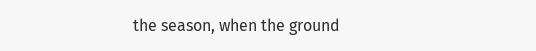the season, when the ground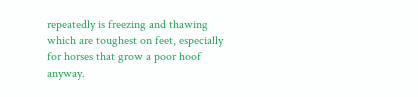repeatedly is freezing and thawing which are toughest on feet, especially for horses that grow a poor hoof anyway.